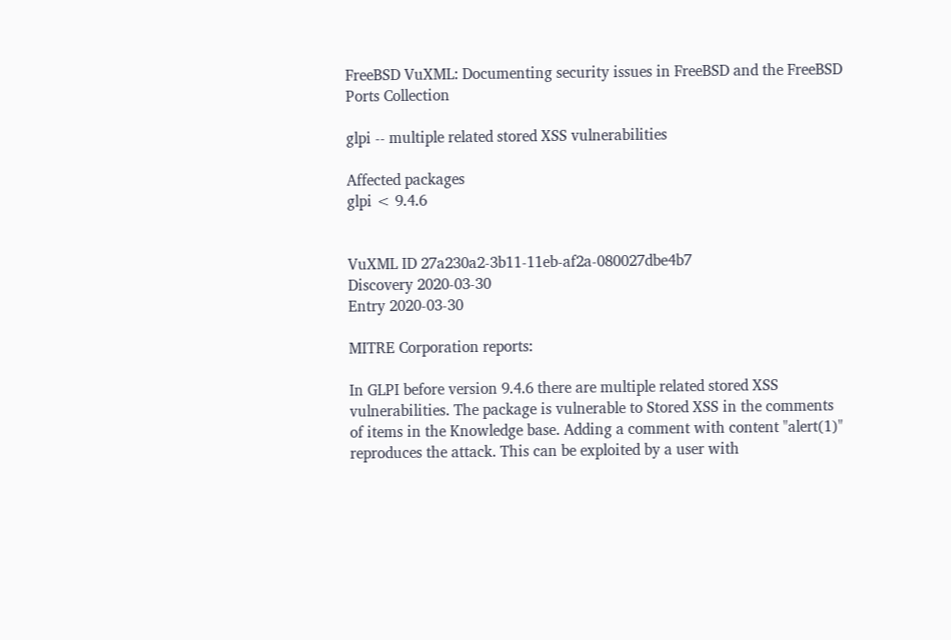FreeBSD VuXML: Documenting security issues in FreeBSD and the FreeBSD Ports Collection

glpi -- multiple related stored XSS vulnerabilities

Affected packages
glpi < 9.4.6


VuXML ID 27a230a2-3b11-11eb-af2a-080027dbe4b7
Discovery 2020-03-30
Entry 2020-03-30

MITRE Corporation reports:

In GLPI before version 9.4.6 there are multiple related stored XSS vulnerabilities. The package is vulnerable to Stored XSS in the comments of items in the Knowledge base. Adding a comment with content "alert(1)" reproduces the attack. This can be exploited by a user with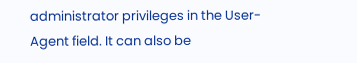administrator privileges in the User-Agent field. It can also be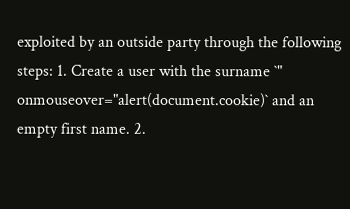exploited by an outside party through the following steps: 1. Create a user with the surname `" onmouseover="alert(document.cookie)` and an empty first name. 2.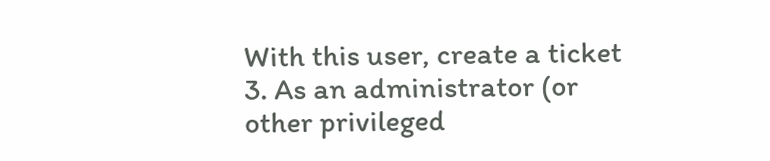With this user, create a ticket 3. As an administrator (or other privileged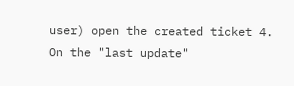user) open the created ticket 4. On the "last update"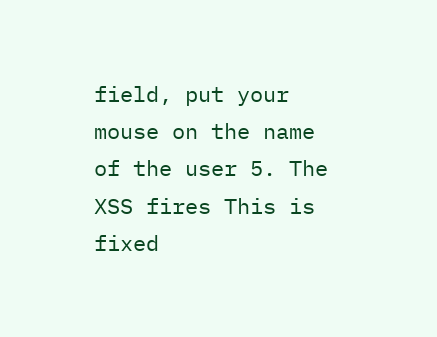field, put your mouse on the name of the user 5. The XSS fires This is fixed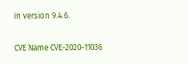in version 9.4.6.


CVE Name CVE-2020-11036